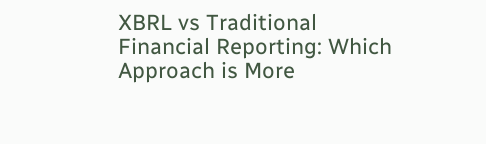XBRL vs Traditional Financial Reporting: Which Approach is More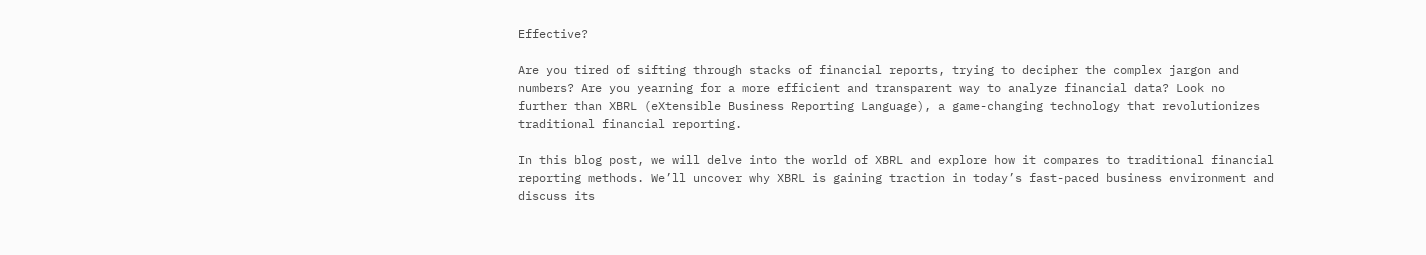Effective?

Are you tired of sifting through stacks of financial reports, trying to decipher the complex jargon and numbers? Are you yearning for a more efficient and transparent way to analyze financial data? Look no further than XBRL (eXtensible Business Reporting Language), a game-changing technology that revolutionizes traditional financial reporting.

In this blog post, we will delve into the world of XBRL and explore how it compares to traditional financial reporting methods. We’ll uncover why XBRL is gaining traction in today’s fast-paced business environment and discuss its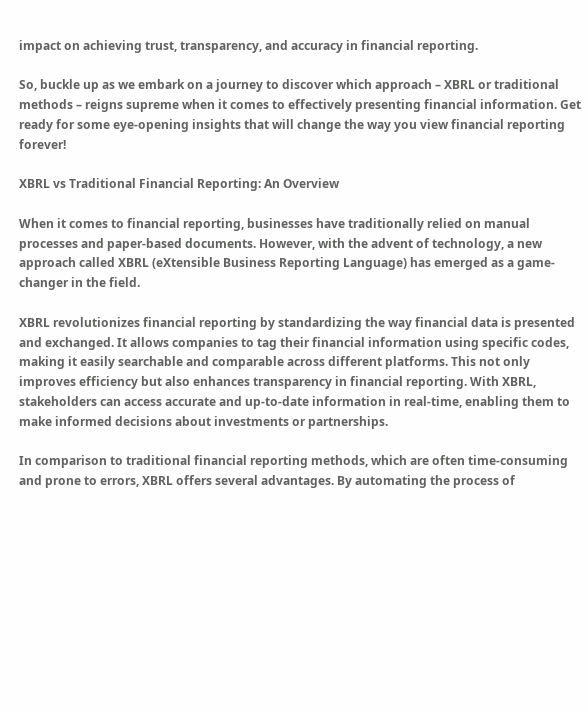impact on achieving trust, transparency, and accuracy in financial reporting.

So, buckle up as we embark on a journey to discover which approach – XBRL or traditional methods – reigns supreme when it comes to effectively presenting financial information. Get ready for some eye-opening insights that will change the way you view financial reporting forever!

XBRL vs Traditional Financial Reporting: An Overview

When it comes to financial reporting, businesses have traditionally relied on manual processes and paper-based documents. However, with the advent of technology, a new approach called XBRL (eXtensible Business Reporting Language) has emerged as a game-changer in the field.

XBRL revolutionizes financial reporting by standardizing the way financial data is presented and exchanged. It allows companies to tag their financial information using specific codes, making it easily searchable and comparable across different platforms. This not only improves efficiency but also enhances transparency in financial reporting. With XBRL, stakeholders can access accurate and up-to-date information in real-time, enabling them to make informed decisions about investments or partnerships.

In comparison to traditional financial reporting methods, which are often time-consuming and prone to errors, XBRL offers several advantages. By automating the process of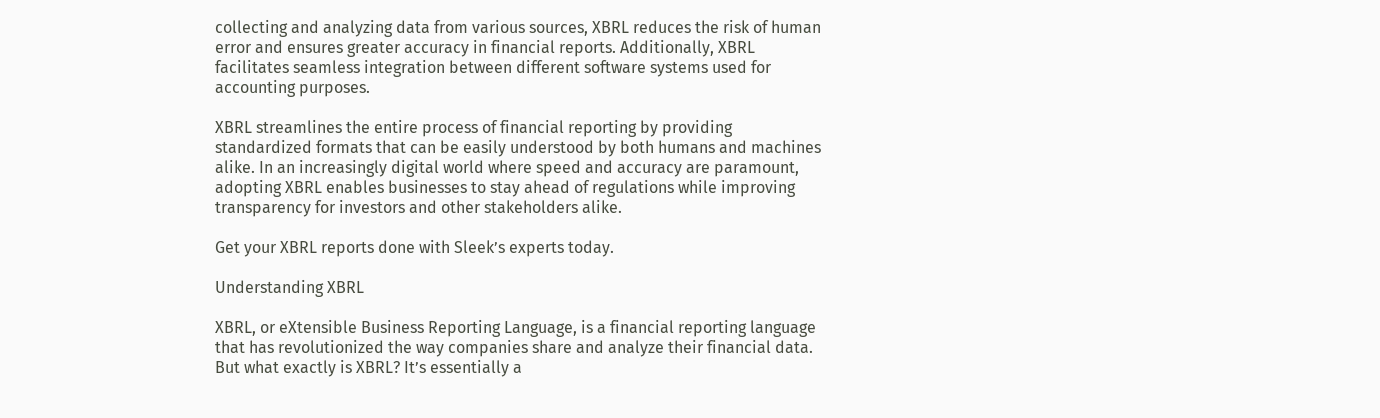collecting and analyzing data from various sources, XBRL reduces the risk of human error and ensures greater accuracy in financial reports. Additionally, XBRL facilitates seamless integration between different software systems used for accounting purposes.

XBRL streamlines the entire process of financial reporting by providing standardized formats that can be easily understood by both humans and machines alike. In an increasingly digital world where speed and accuracy are paramount, adopting XBRL enables businesses to stay ahead of regulations while improving transparency for investors and other stakeholders alike.

Get your XBRL reports done with Sleek’s experts today.

Understanding XBRL

XBRL, or eXtensible Business Reporting Language, is a financial reporting language that has revolutionized the way companies share and analyze their financial data. But what exactly is XBRL? It’s essentially a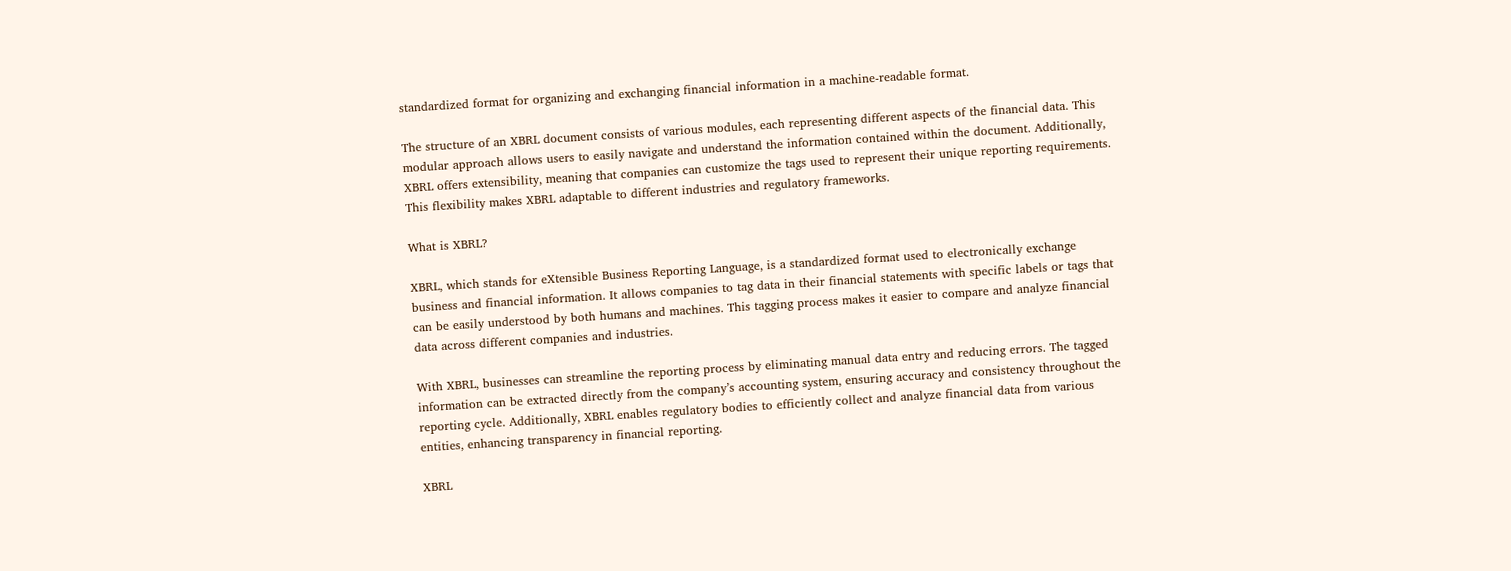standardized format for organizing and exchanging financial information in a machine-readable format.

The structure of an XBRL document consists of various modules, each representing different aspects of the financial data. This modular approach allows users to easily navigate and understand the information contained within the document. Additionally, XBRL offers extensibility, meaning that companies can customize the tags used to represent their unique reporting requirements. This flexibility makes XBRL adaptable to different industries and regulatory frameworks.

What is XBRL?

XBRL, which stands for eXtensible Business Reporting Language, is a standardized format used to electronically exchange business and financial information. It allows companies to tag data in their financial statements with specific labels or tags that can be easily understood by both humans and machines. This tagging process makes it easier to compare and analyze financial data across different companies and industries.

With XBRL, businesses can streamline the reporting process by eliminating manual data entry and reducing errors. The tagged information can be extracted directly from the company’s accounting system, ensuring accuracy and consistency throughout the reporting cycle. Additionally, XBRL enables regulatory bodies to efficiently collect and analyze financial data from various entities, enhancing transparency in financial reporting.

XBRL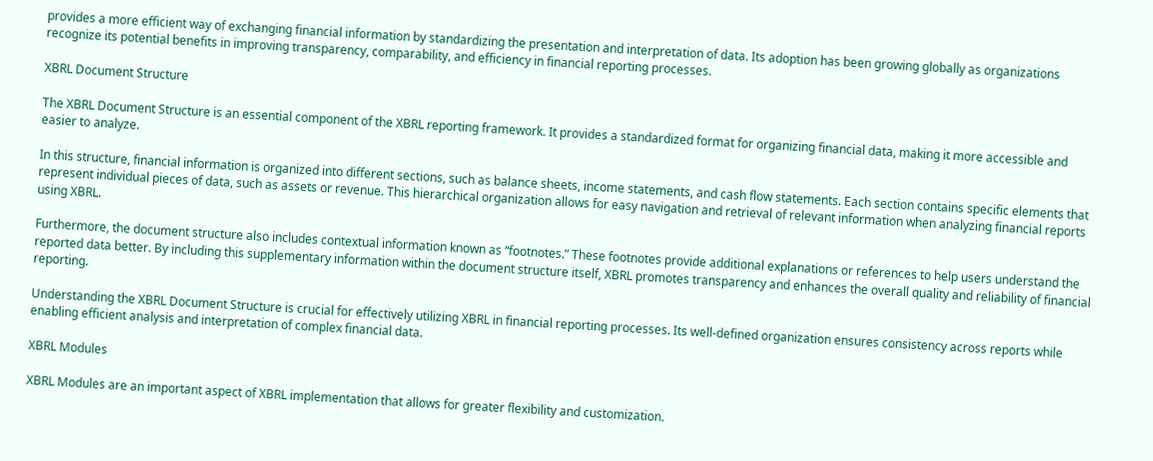provides a more efficient way of exchanging financial information by standardizing the presentation and interpretation of data. Its adoption has been growing globally as organizations recognize its potential benefits in improving transparency, comparability, and efficiency in financial reporting processes.

XBRL Document Structure

The XBRL Document Structure is an essential component of the XBRL reporting framework. It provides a standardized format for organizing financial data, making it more accessible and easier to analyze.

In this structure, financial information is organized into different sections, such as balance sheets, income statements, and cash flow statements. Each section contains specific elements that represent individual pieces of data, such as assets or revenue. This hierarchical organization allows for easy navigation and retrieval of relevant information when analyzing financial reports using XBRL.

Furthermore, the document structure also includes contextual information known as “footnotes.” These footnotes provide additional explanations or references to help users understand the reported data better. By including this supplementary information within the document structure itself, XBRL promotes transparency and enhances the overall quality and reliability of financial reporting.

Understanding the XBRL Document Structure is crucial for effectively utilizing XBRL in financial reporting processes. Its well-defined organization ensures consistency across reports while enabling efficient analysis and interpretation of complex financial data.

XBRL Modules

XBRL Modules are an important aspect of XBRL implementation that allows for greater flexibility and customization.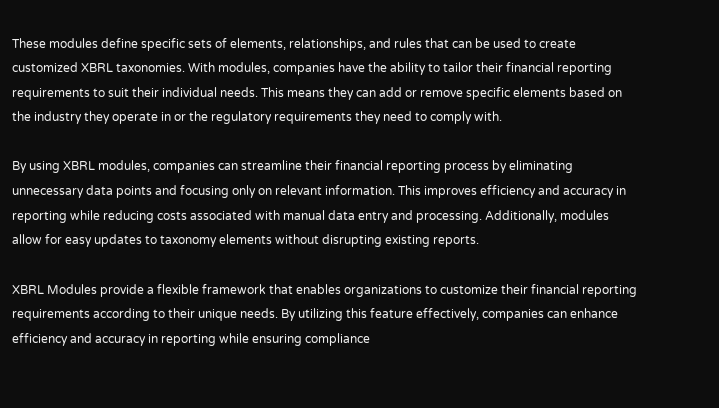These modules define specific sets of elements, relationships, and rules that can be used to create customized XBRL taxonomies. With modules, companies have the ability to tailor their financial reporting requirements to suit their individual needs. This means they can add or remove specific elements based on the industry they operate in or the regulatory requirements they need to comply with.

By using XBRL modules, companies can streamline their financial reporting process by eliminating unnecessary data points and focusing only on relevant information. This improves efficiency and accuracy in reporting while reducing costs associated with manual data entry and processing. Additionally, modules allow for easy updates to taxonomy elements without disrupting existing reports.

XBRL Modules provide a flexible framework that enables organizations to customize their financial reporting requirements according to their unique needs. By utilizing this feature effectively, companies can enhance efficiency and accuracy in reporting while ensuring compliance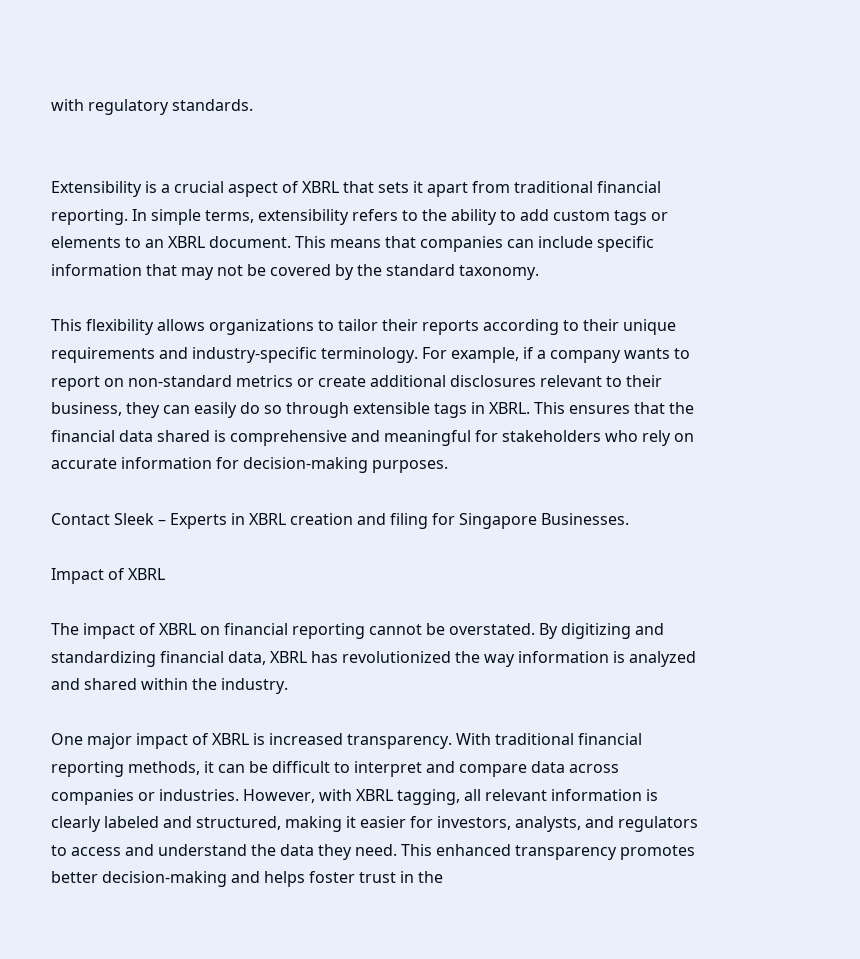with regulatory standards.


Extensibility is a crucial aspect of XBRL that sets it apart from traditional financial reporting. In simple terms, extensibility refers to the ability to add custom tags or elements to an XBRL document. This means that companies can include specific information that may not be covered by the standard taxonomy.

This flexibility allows organizations to tailor their reports according to their unique requirements and industry-specific terminology. For example, if a company wants to report on non-standard metrics or create additional disclosures relevant to their business, they can easily do so through extensible tags in XBRL. This ensures that the financial data shared is comprehensive and meaningful for stakeholders who rely on accurate information for decision-making purposes.

Contact Sleek – Experts in XBRL creation and filing for Singapore Businesses.

Impact of XBRL

The impact of XBRL on financial reporting cannot be overstated. By digitizing and standardizing financial data, XBRL has revolutionized the way information is analyzed and shared within the industry.

One major impact of XBRL is increased transparency. With traditional financial reporting methods, it can be difficult to interpret and compare data across companies or industries. However, with XBRL tagging, all relevant information is clearly labeled and structured, making it easier for investors, analysts, and regulators to access and understand the data they need. This enhanced transparency promotes better decision-making and helps foster trust in the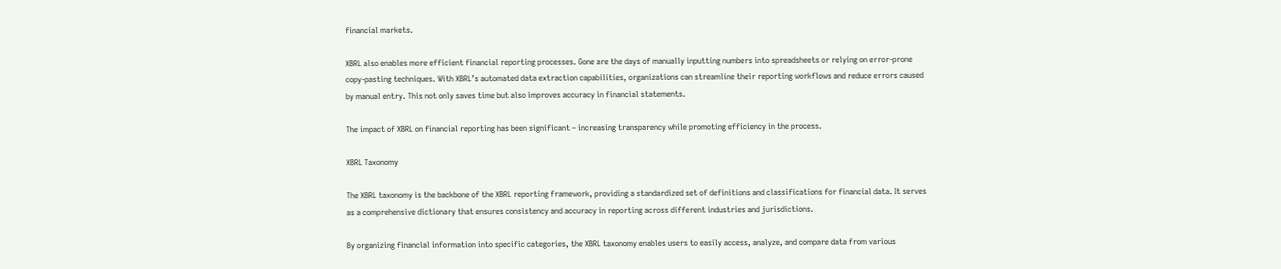financial markets.

XBRL also enables more efficient financial reporting processes. Gone are the days of manually inputting numbers into spreadsheets or relying on error-prone copy-pasting techniques. With XBRL’s automated data extraction capabilities, organizations can streamline their reporting workflows and reduce errors caused by manual entry. This not only saves time but also improves accuracy in financial statements.

The impact of XBRL on financial reporting has been significant – increasing transparency while promoting efficiency in the process.

XBRL Taxonomy

The XBRL taxonomy is the backbone of the XBRL reporting framework, providing a standardized set of definitions and classifications for financial data. It serves as a comprehensive dictionary that ensures consistency and accuracy in reporting across different industries and jurisdictions.

By organizing financial information into specific categories, the XBRL taxonomy enables users to easily access, analyze, and compare data from various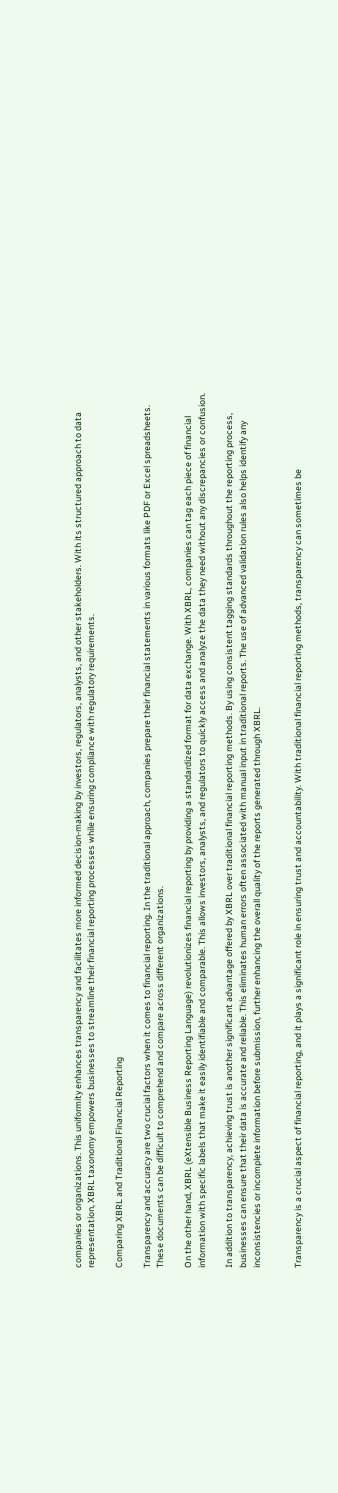companies or organizations. This uniformity enhances transparency and facilitates more informed decision-making by investors, regulators, analysts, and other stakeholders. With its structured approach to data representation, XBRL taxonomy empowers businesses to streamline their financial reporting processes while ensuring compliance with regulatory requirements.

Comparing XBRL and Traditional Financial Reporting

Transparency and accuracy are two crucial factors when it comes to financial reporting. In the traditional approach, companies prepare their financial statements in various formats like PDF or Excel spreadsheets. These documents can be difficult to comprehend and compare across different organizations.

On the other hand, XBRL (eXtensible Business Reporting Language) revolutionizes financial reporting by providing a standardized format for data exchange. With XBRL, companies can tag each piece of financial information with specific labels that make it easily identifiable and comparable. This allows investors, analysts, and regulators to quickly access and analyze the data they need without any discrepancies or confusion.

In addition to transparency, achieving trust is another significant advantage offered by XBRL over traditional financial reporting methods. By using consistent tagging standards throughout the reporting process, businesses can ensure that their data is accurate and reliable. This eliminates human errors often associated with manual input in traditional reports. The use of advanced validation rules also helps identify any inconsistencies or incomplete information before submission, further enhancing the overall quality of the reports generated through XBRL.


Transparency is a crucial aspect of financial reporting, and it plays a significant role in ensuring trust and accountability. With traditional financial reporting methods, transparency can sometimes be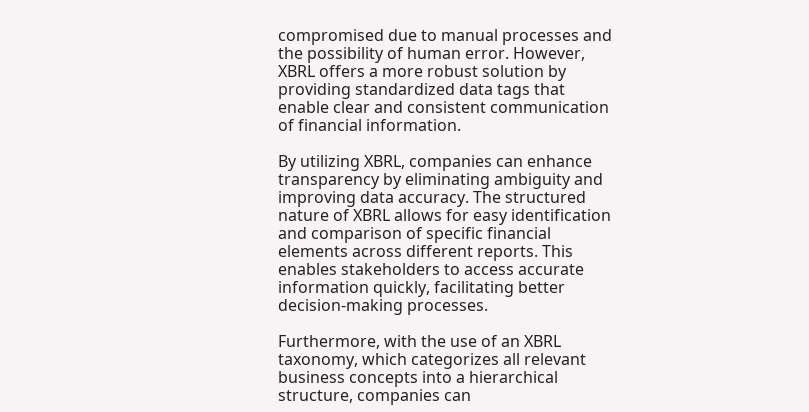compromised due to manual processes and the possibility of human error. However, XBRL offers a more robust solution by providing standardized data tags that enable clear and consistent communication of financial information.

By utilizing XBRL, companies can enhance transparency by eliminating ambiguity and improving data accuracy. The structured nature of XBRL allows for easy identification and comparison of specific financial elements across different reports. This enables stakeholders to access accurate information quickly, facilitating better decision-making processes.

Furthermore, with the use of an XBRL taxonomy, which categorizes all relevant business concepts into a hierarchical structure, companies can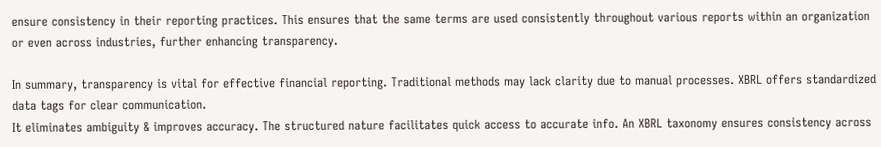ensure consistency in their reporting practices. This ensures that the same terms are used consistently throughout various reports within an organization or even across industries, further enhancing transparency.

In summary, transparency is vital for effective financial reporting. Traditional methods may lack clarity due to manual processes. XBRL offers standardized data tags for clear communication.
It eliminates ambiguity & improves accuracy. The structured nature facilitates quick access to accurate info. An XBRL taxonomy ensures consistency across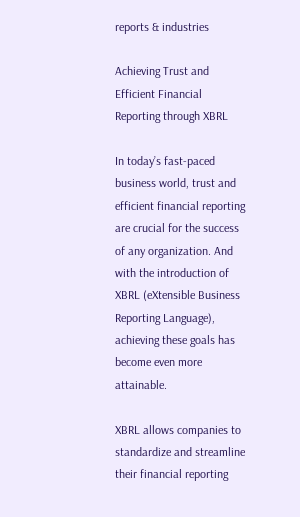reports & industries

Achieving Trust and Efficient Financial Reporting through XBRL

In today’s fast-paced business world, trust and efficient financial reporting are crucial for the success of any organization. And with the introduction of XBRL (eXtensible Business Reporting Language), achieving these goals has become even more attainable.

XBRL allows companies to standardize and streamline their financial reporting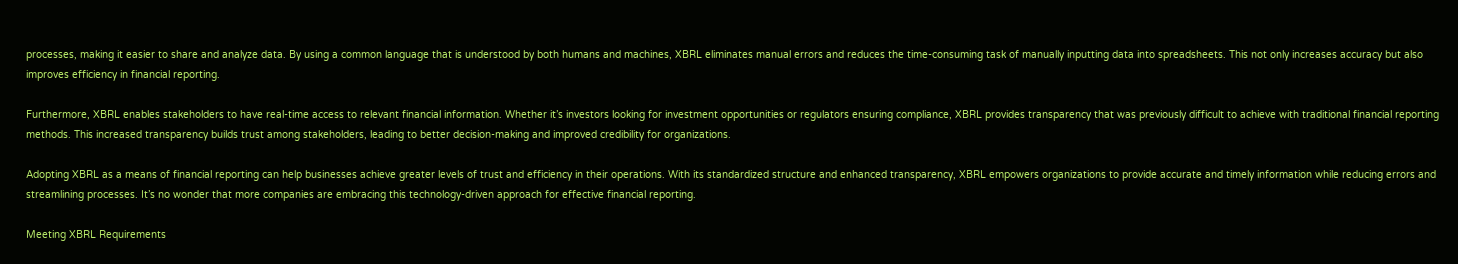processes, making it easier to share and analyze data. By using a common language that is understood by both humans and machines, XBRL eliminates manual errors and reduces the time-consuming task of manually inputting data into spreadsheets. This not only increases accuracy but also improves efficiency in financial reporting.

Furthermore, XBRL enables stakeholders to have real-time access to relevant financial information. Whether it’s investors looking for investment opportunities or regulators ensuring compliance, XBRL provides transparency that was previously difficult to achieve with traditional financial reporting methods. This increased transparency builds trust among stakeholders, leading to better decision-making and improved credibility for organizations.

Adopting XBRL as a means of financial reporting can help businesses achieve greater levels of trust and efficiency in their operations. With its standardized structure and enhanced transparency, XBRL empowers organizations to provide accurate and timely information while reducing errors and streamlining processes. It’s no wonder that more companies are embracing this technology-driven approach for effective financial reporting.

Meeting XBRL Requirements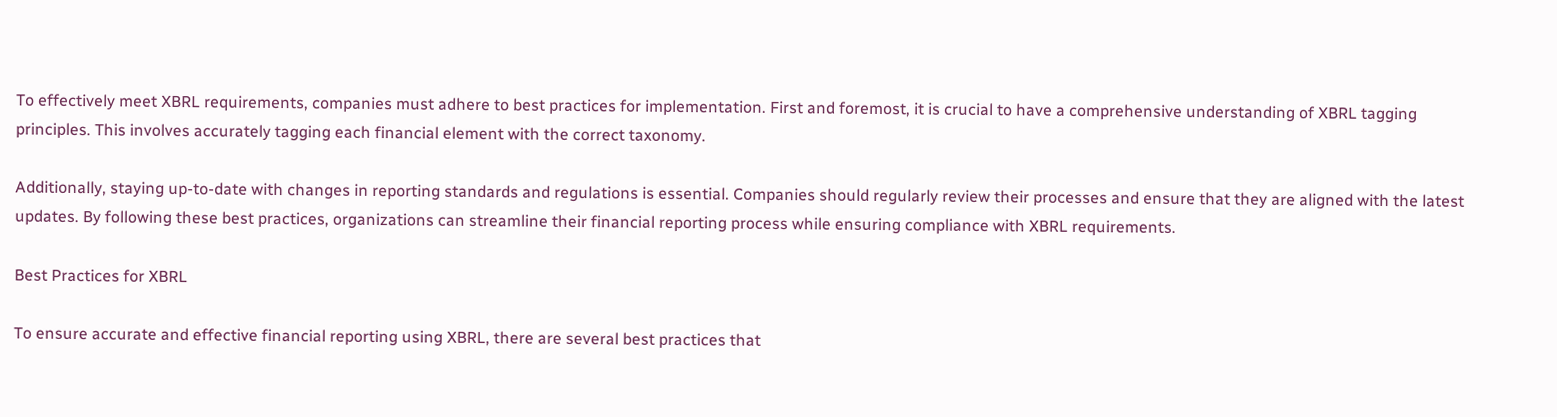To effectively meet XBRL requirements, companies must adhere to best practices for implementation. First and foremost, it is crucial to have a comprehensive understanding of XBRL tagging principles. This involves accurately tagging each financial element with the correct taxonomy.

Additionally, staying up-to-date with changes in reporting standards and regulations is essential. Companies should regularly review their processes and ensure that they are aligned with the latest updates. By following these best practices, organizations can streamline their financial reporting process while ensuring compliance with XBRL requirements.

Best Practices for XBRL

To ensure accurate and effective financial reporting using XBRL, there are several best practices that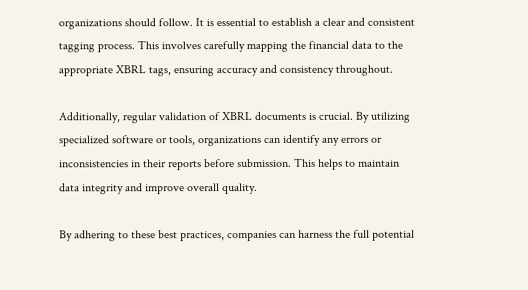organizations should follow. It is essential to establish a clear and consistent tagging process. This involves carefully mapping the financial data to the appropriate XBRL tags, ensuring accuracy and consistency throughout.

Additionally, regular validation of XBRL documents is crucial. By utilizing specialized software or tools, organizations can identify any errors or inconsistencies in their reports before submission. This helps to maintain data integrity and improve overall quality.

By adhering to these best practices, companies can harness the full potential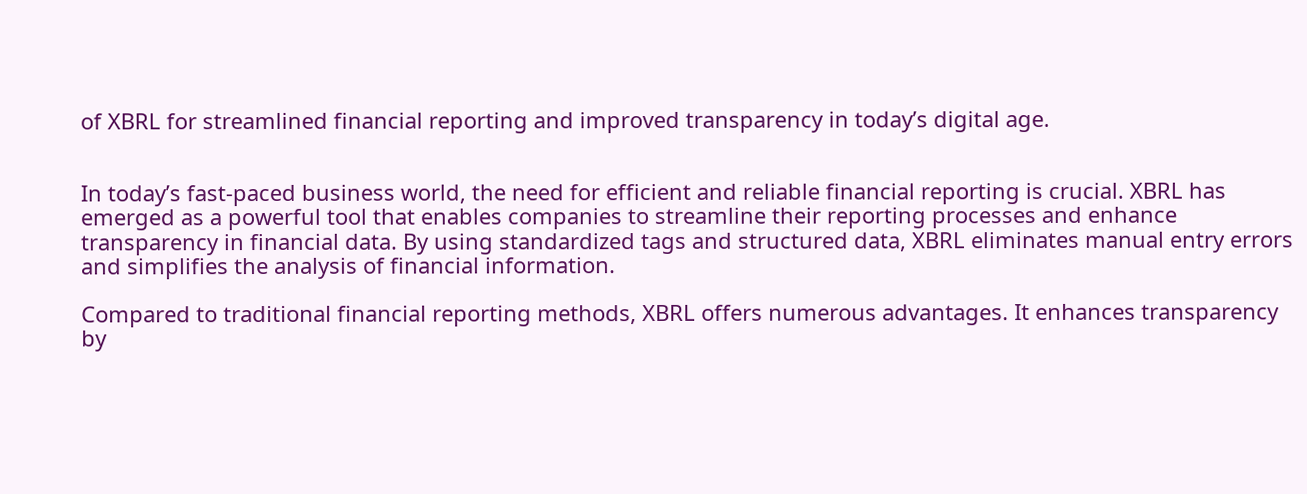of XBRL for streamlined financial reporting and improved transparency in today’s digital age.


In today’s fast-paced business world, the need for efficient and reliable financial reporting is crucial. XBRL has emerged as a powerful tool that enables companies to streamline their reporting processes and enhance transparency in financial data. By using standardized tags and structured data, XBRL eliminates manual entry errors and simplifies the analysis of financial information.

Compared to traditional financial reporting methods, XBRL offers numerous advantages. It enhances transparency by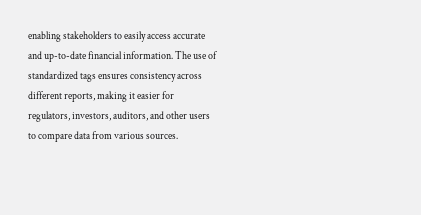enabling stakeholders to easily access accurate and up-to-date financial information. The use of standardized tags ensures consistency across different reports, making it easier for regulators, investors, auditors, and other users to compare data from various sources.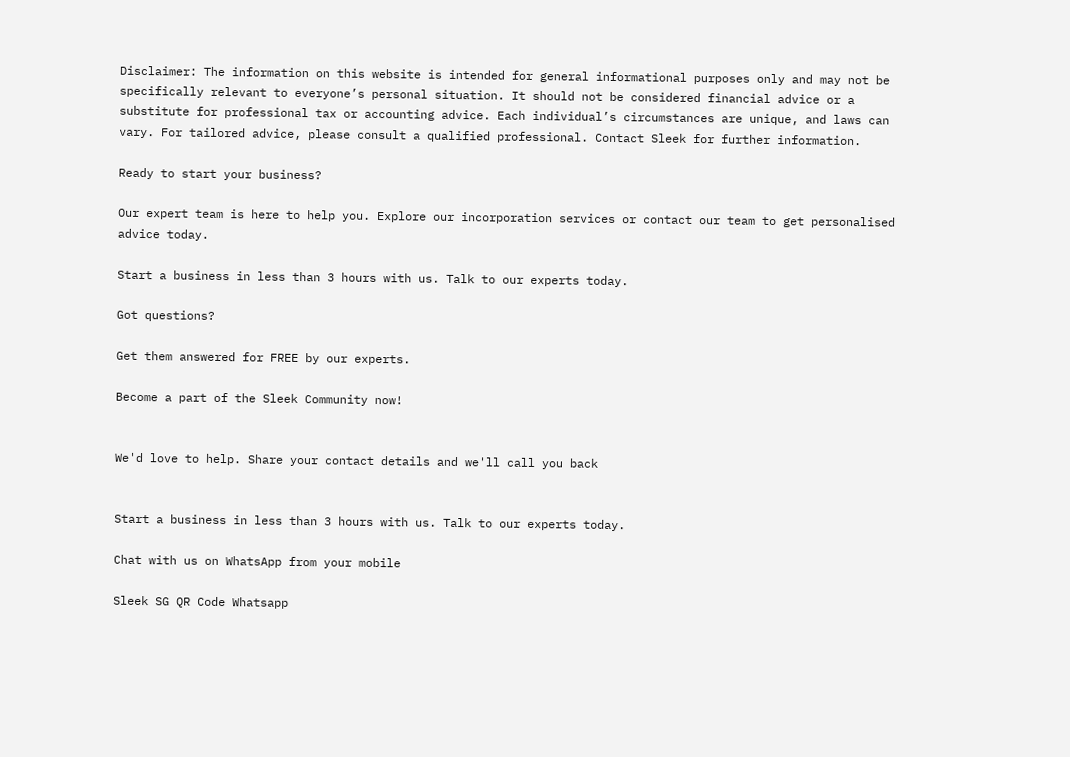Disclaimer: The information on this website is intended for general informational purposes only and may not be specifically relevant to everyone’s personal situation. It should not be considered financial advice or a substitute for professional tax or accounting advice. Each individual’s circumstances are unique, and laws can vary. For tailored advice, please consult a qualified professional. Contact Sleek for further information.

Ready to start your business?

Our expert team is here to help you. Explore our incorporation services or contact our team to get personalised advice today.

Start a business in less than 3 hours with us. Talk to our experts today.

Got questions?

Get them answered for FREE by our experts.

Become a part of the Sleek Community now!


We'd love to help. Share your contact details and we'll call you back


Start a business in less than 3 hours with us. Talk to our experts today.

Chat with us on WhatsApp from your mobile

Sleek SG QR Code Whatsapp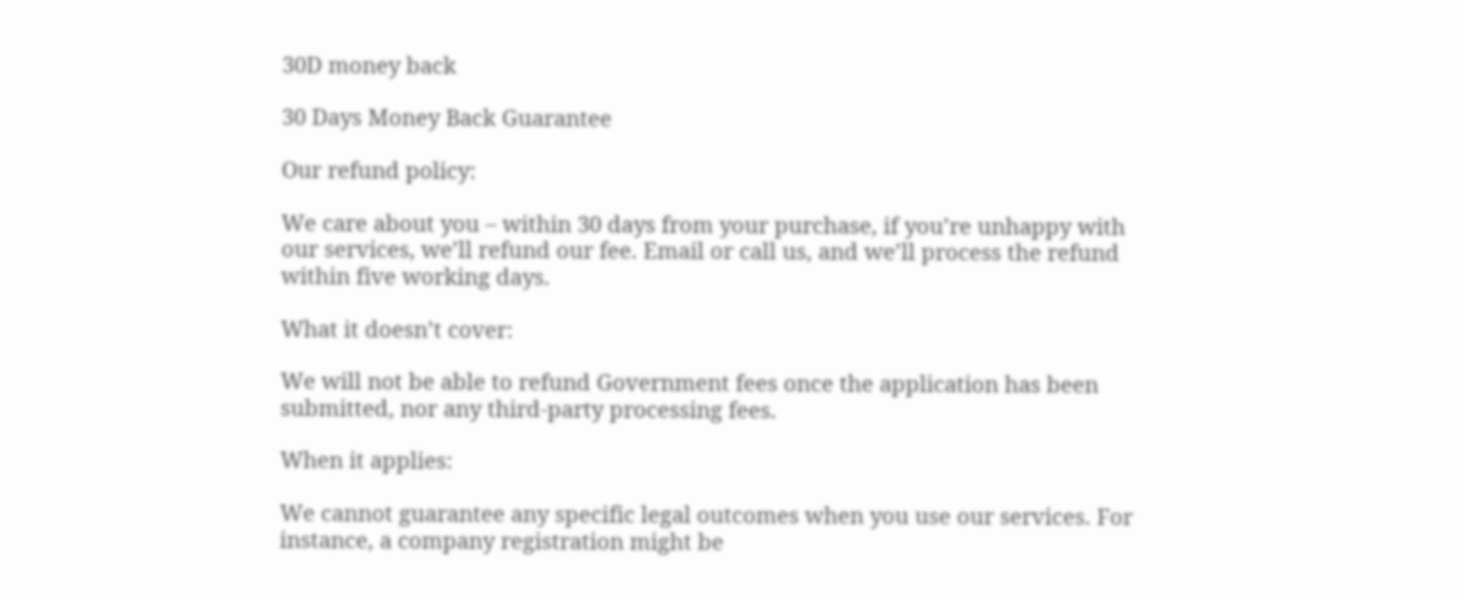30D money back

30 Days Money Back Guarantee

Our refund policy:

We care about you – within 30 days from your purchase, if you’re unhappy with our services, we’ll refund our fee. Email or call us, and we’ll process the refund within five working days.

What it doesn’t cover:

We will not be able to refund Government fees once the application has been submitted, nor any third-party processing fees.

When it applies:

We cannot guarantee any specific legal outcomes when you use our services. For instance, a company registration might be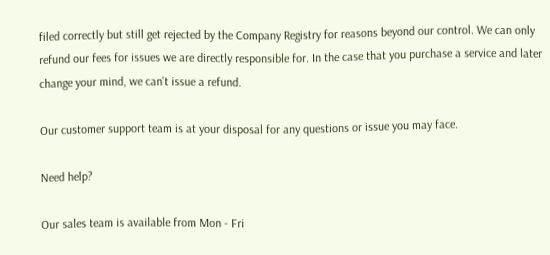filed correctly but still get rejected by the Company Registry for reasons beyond our control. We can only refund our fees for issues we are directly responsible for. In the case that you purchase a service and later change your mind, we can’t issue a refund.

Our customer support team is at your disposal for any questions or issue you may face.

Need help?

Our sales team is available from Mon - Fri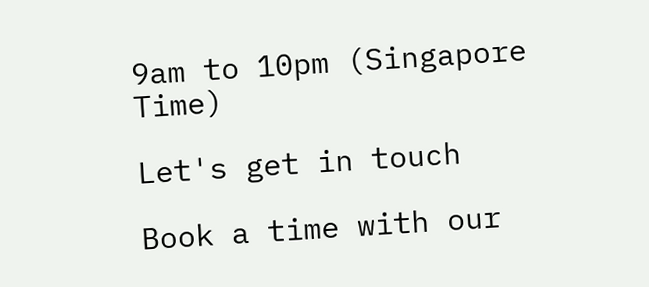9am to 10pm (Singapore Time)

Let's get in touch

Book a time with our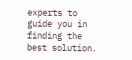experts to guide you in finding the best solution.